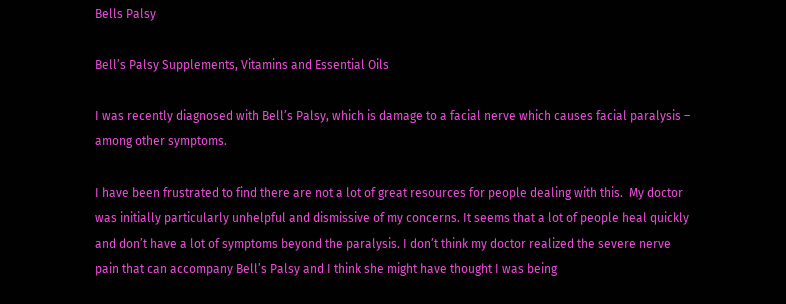Bells Palsy

Bell’s Palsy Supplements, Vitamins and Essential Oils

I was recently diagnosed with Bell’s Palsy, which is damage to a facial nerve which causes facial paralysis – among other symptoms.

I have been frustrated to find there are not a lot of great resources for people dealing with this.  My doctor was initially particularly unhelpful and dismissive of my concerns. It seems that a lot of people heal quickly and don’t have a lot of symptoms beyond the paralysis. I don’t think my doctor realized the severe nerve pain that can accompany Bell’s Palsy and I think she might have thought I was being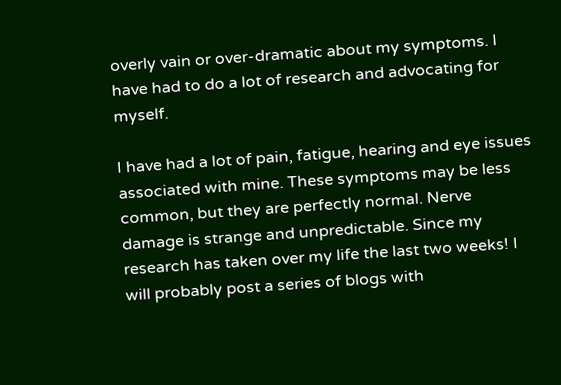overly vain or over-dramatic about my symptoms. I have had to do a lot of research and advocating for myself.

I have had a lot of pain, fatigue, hearing and eye issues associated with mine. These symptoms may be less common, but they are perfectly normal. Nerve damage is strange and unpredictable. Since my research has taken over my life the last two weeks! I will probably post a series of blogs with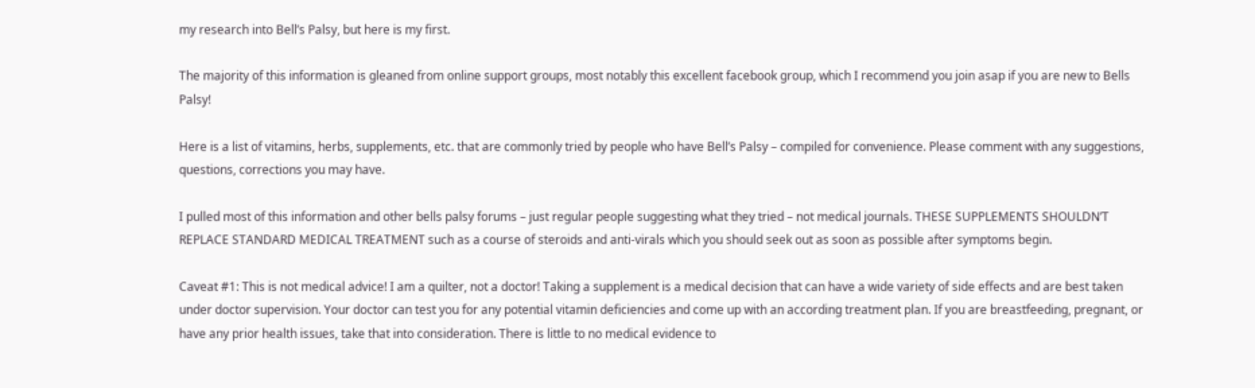my research into Bell’s Palsy, but here is my first.

The majority of this information is gleaned from online support groups, most notably this excellent facebook group, which I recommend you join asap if you are new to Bells Palsy!

Here is a list of vitamins, herbs, supplements, etc. that are commonly tried by people who have Bell’s Palsy – compiled for convenience. Please comment with any suggestions, questions, corrections you may have.

I pulled most of this information and other bells palsy forums – just regular people suggesting what they tried – not medical journals. THESE SUPPLEMENTS SHOULDN’T REPLACE STANDARD MEDICAL TREATMENT such as a course of steroids and anti-virals which you should seek out as soon as possible after symptoms begin.

Caveat #1: This is not medical advice! I am a quilter, not a doctor! Taking a supplement is a medical decision that can have a wide variety of side effects and are best taken under doctor supervision. Your doctor can test you for any potential vitamin deficiencies and come up with an according treatment plan. If you are breastfeeding, pregnant, or have any prior health issues, take that into consideration. There is little to no medical evidence to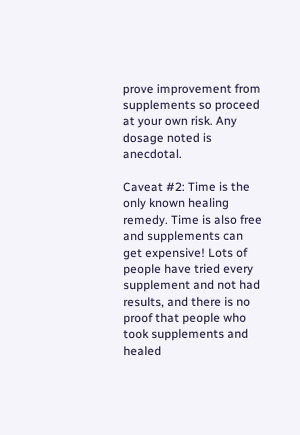prove improvement from supplements so proceed at your own risk. Any dosage noted is anecdotal.

Caveat #2: Time is the only known healing remedy. Time is also free and supplements can get expensive! Lots of people have tried every supplement and not had results, and there is no proof that people who took supplements and healed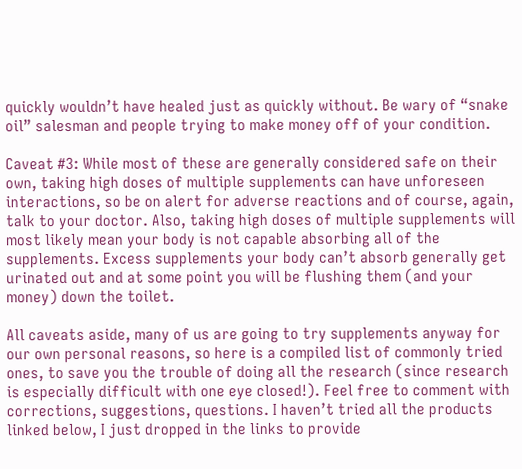quickly wouldn’t have healed just as quickly without. Be wary of “snake oil” salesman and people trying to make money off of your condition.

Caveat #3: While most of these are generally considered safe on their own, taking high doses of multiple supplements can have unforeseen interactions, so be on alert for adverse reactions and of course, again, talk to your doctor. Also, taking high doses of multiple supplements will most likely mean your body is not capable absorbing all of the supplements. Excess supplements your body can’t absorb generally get urinated out and at some point you will be flushing them (and your money) down the toilet.

All caveats aside, many of us are going to try supplements anyway for our own personal reasons, so here is a compiled list of commonly tried ones, to save you the trouble of doing all the research (since research is especially difficult with one eye closed!). Feel free to comment with corrections, suggestions, questions. I haven’t tried all the products linked below, I just dropped in the links to provide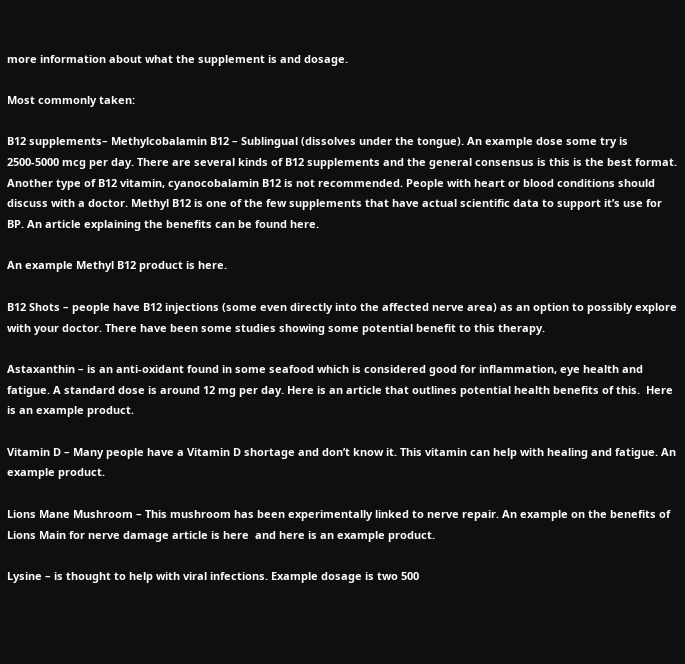more information about what the supplement is and dosage.

Most commonly taken:

B12 supplements– Methylcobalamin B12 – Sublingual (dissolves under the tongue). An example dose some try is 2500-5000 mcg per day. There are several kinds of B12 supplements and the general consensus is this is the best format. Another type of B12 vitamin, cyanocobalamin B12 is not recommended. People with heart or blood conditions should discuss with a doctor. Methyl B12 is one of the few supplements that have actual scientific data to support it’s use for BP. An article explaining the benefits can be found here.

An example Methyl B12 product is here.

B12 Shots – people have B12 injections (some even directly into the affected nerve area) as an option to possibly explore with your doctor. There have been some studies showing some potential benefit to this therapy.

Astaxanthin – is an anti-oxidant found in some seafood which is considered good for inflammation, eye health and fatigue. A standard dose is around 12 mg per day. Here is an article that outlines potential health benefits of this.  Here is an example product.

Vitamin D – Many people have a Vitamin D shortage and don’t know it. This vitamin can help with healing and fatigue. An example product.

Lions Mane Mushroom – This mushroom has been experimentally linked to nerve repair. An example on the benefits of Lions Main for nerve damage article is here  and here is an example product.

Lysine – is thought to help with viral infections. Example dosage is two 500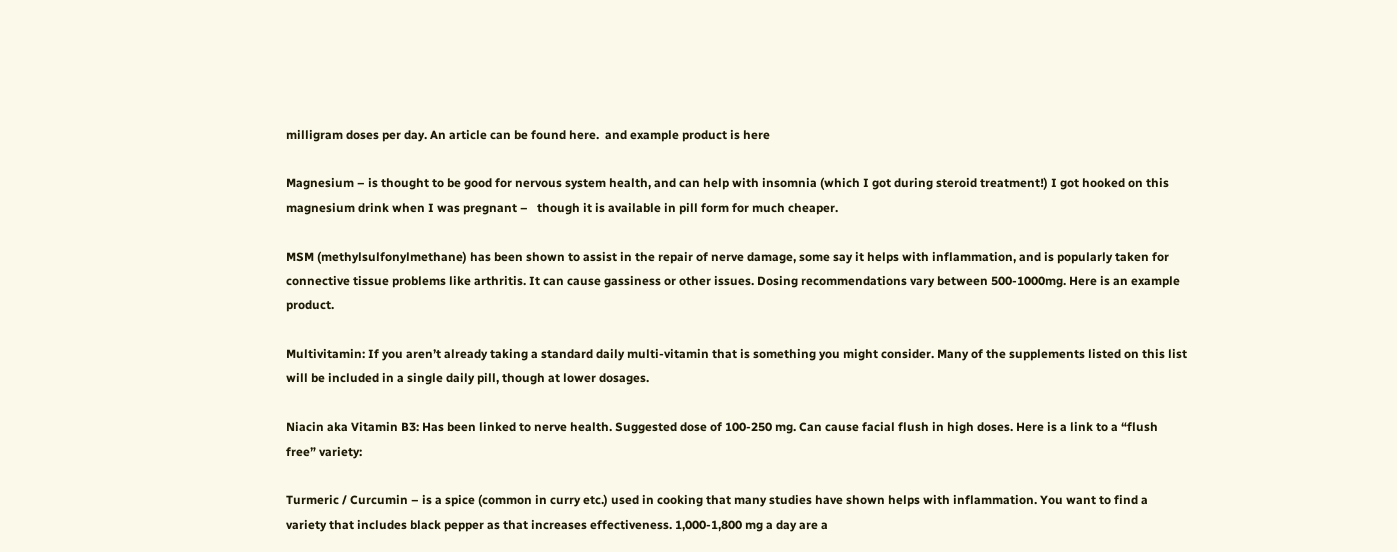milligram doses per day. An article can be found here.  and example product is here

Magnesium – is thought to be good for nervous system health, and can help with insomnia (which I got during steroid treatment!) I got hooked on this magnesium drink when I was pregnant –   though it is available in pill form for much cheaper.

MSM (methylsulfonylmethane) has been shown to assist in the repair of nerve damage, some say it helps with inflammation, and is popularly taken for connective tissue problems like arthritis. It can cause gassiness or other issues. Dosing recommendations vary between 500-1000mg. Here is an example product.

Multivitamin: If you aren’t already taking a standard daily multi-vitamin that is something you might consider. Many of the supplements listed on this list will be included in a single daily pill, though at lower dosages.

Niacin aka Vitamin B3: Has been linked to nerve health. Suggested dose of 100-250 mg. Can cause facial flush in high doses. Here is a link to a “flush free” variety:

Turmeric / Curcumin – is a spice (common in curry etc.) used in cooking that many studies have shown helps with inflammation. You want to find a variety that includes black pepper as that increases effectiveness. 1,000-1,800 mg a day are a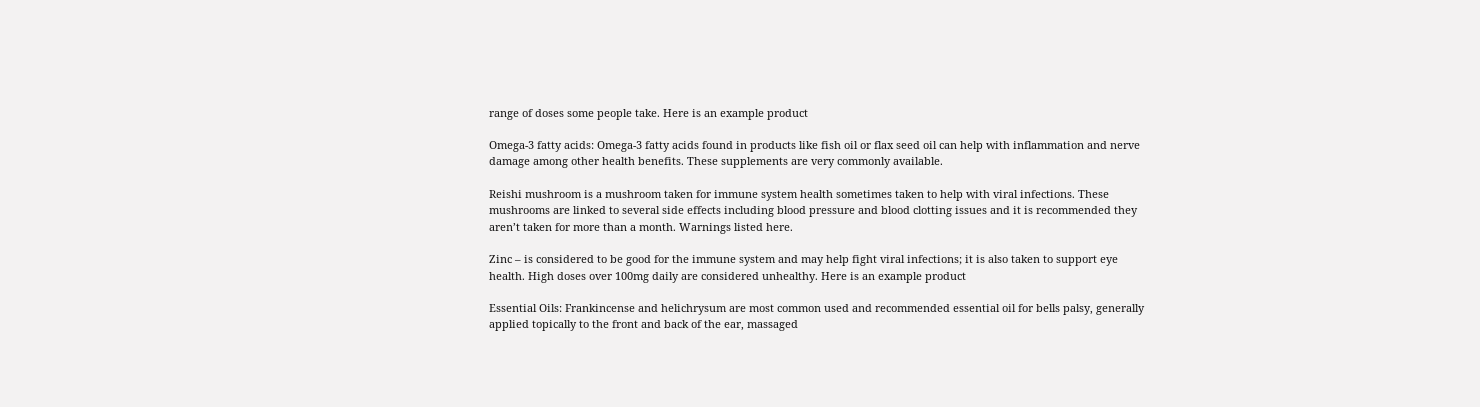range of doses some people take. Here is an example product

Omega-3 fatty acids: Omega-3 fatty acids found in products like fish oil or flax seed oil can help with inflammation and nerve damage among other health benefits. These supplements are very commonly available.

Reishi mushroom is a mushroom taken for immune system health sometimes taken to help with viral infections. These mushrooms are linked to several side effects including blood pressure and blood clotting issues and it is recommended they aren’t taken for more than a month. Warnings listed here.

Zinc – is considered to be good for the immune system and may help fight viral infections; it is also taken to support eye health. High doses over 100mg daily are considered unhealthy. Here is an example product

Essential Oils: Frankincense and helichrysum are most common used and recommended essential oil for bells palsy, generally applied topically to the front and back of the ear, massaged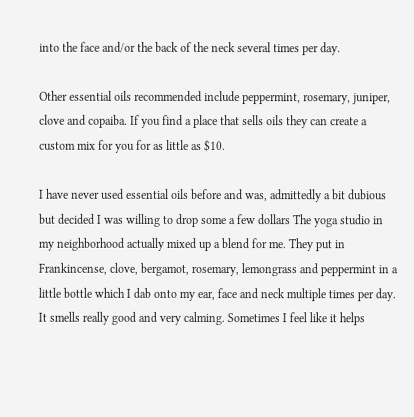into the face and/or the back of the neck several times per day.

Other essential oils recommended include peppermint, rosemary, juniper, clove and copaiba. If you find a place that sells oils they can create a custom mix for you for as little as $10.

I have never used essential oils before and was, admittedly a bit dubious but decided I was willing to drop some a few dollars The yoga studio in my neighborhood actually mixed up a blend for me. They put in Frankincense, clove, bergamot, rosemary, lemongrass and peppermint in a little bottle which I dab onto my ear, face and neck multiple times per day. It smells really good and very calming. Sometimes I feel like it helps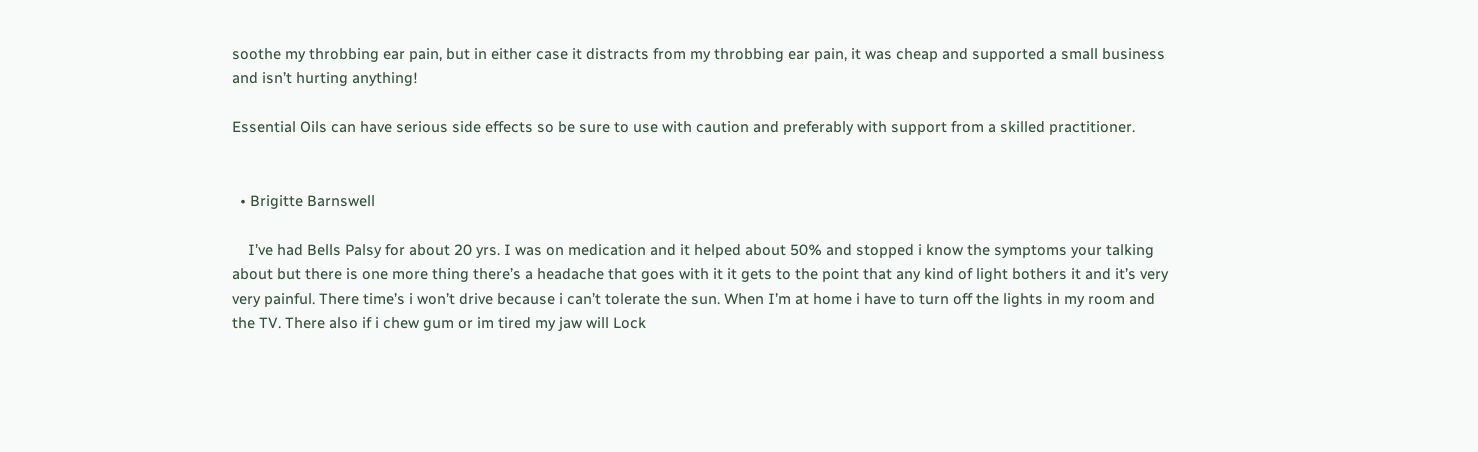soothe my throbbing ear pain, but in either case it distracts from my throbbing ear pain, it was cheap and supported a small business and isn’t hurting anything!

Essential Oils can have serious side effects so be sure to use with caution and preferably with support from a skilled practitioner.


  • Brigitte Barnswell

    I’ve had Bells Palsy for about 20 yrs. I was on medication and it helped about 50% and stopped i know the symptoms your talking about but there is one more thing there’s a headache that goes with it it gets to the point that any kind of light bothers it and it’s very very painful. There time’s i won’t drive because i can’t tolerate the sun. When I’m at home i have to turn off the lights in my room and the TV. There also if i chew gum or im tired my jaw will Lock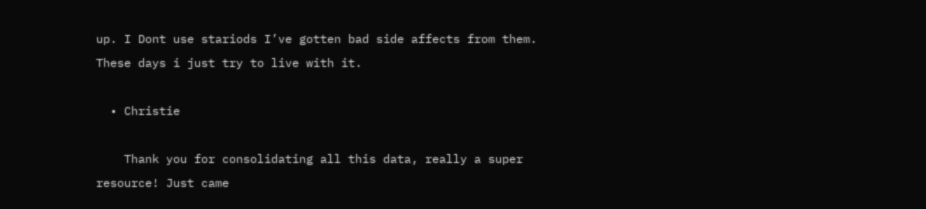up. I Dont use stariods I’ve gotten bad side affects from them. These days i just try to live with it.

  • Christie

    Thank you for consolidating all this data, really a super resource! Just came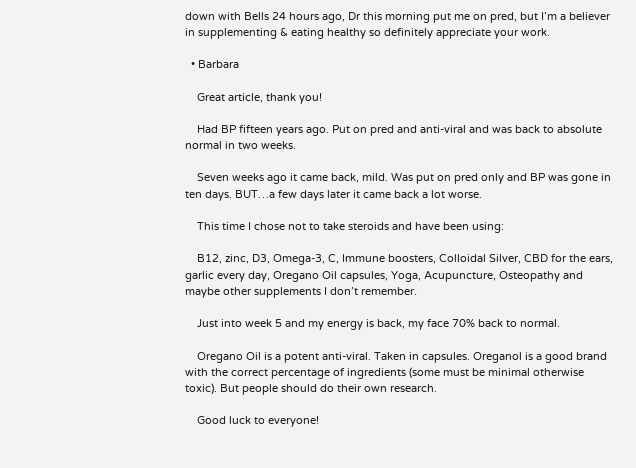down with Bells 24 hours ago, Dr this morning put me on pred, but I’m a believer in supplementing & eating healthy so definitely appreciate your work.

  • Barbara

    Great article, thank you!

    Had BP fifteen years ago. Put on pred and anti-viral and was back to absolute normal in two weeks.

    Seven weeks ago it came back, mild. Was put on pred only and BP was gone in ten days. BUT…a few days later it came back a lot worse.

    This time I chose not to take steroids and have been using:

    B12, zinc, D3, Omega-3, C, Immune boosters, Colloidal Silver, CBD for the ears, garlic every day, Oregano Oil capsules, Yoga, Acupuncture, Osteopathy and maybe other supplements I don’t remember.

    Just into week 5 and my energy is back, my face 70% back to normal.

    Oregano Oil is a potent anti-viral. Taken in capsules. Oreganol is a good brand with the correct percentage of ingredients (some must be minimal otherwise toxic). But people should do their own research.

    Good luck to everyone!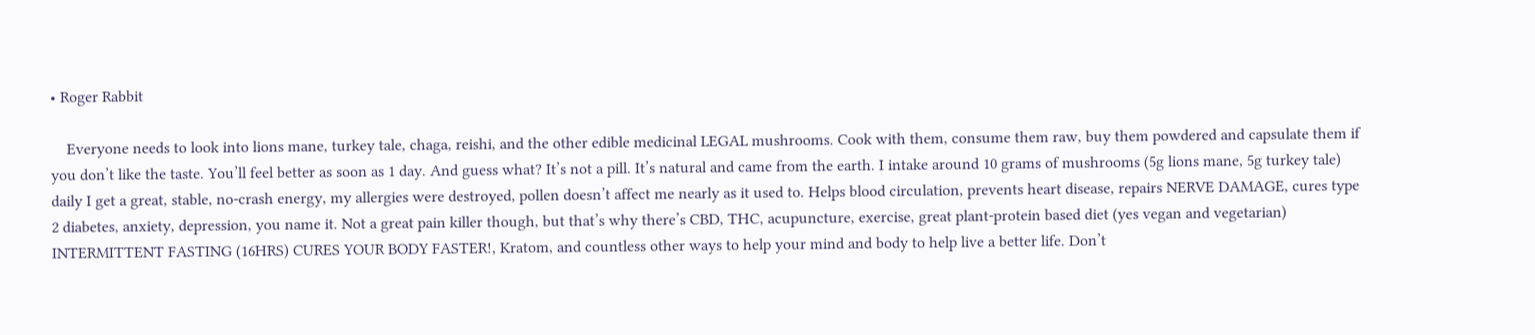• Roger Rabbit

    Everyone needs to look into lions mane, turkey tale, chaga, reishi, and the other edible medicinal LEGAL mushrooms. Cook with them, consume them raw, buy them powdered and capsulate them if you don’t like the taste. You’ll feel better as soon as 1 day. And guess what? It’s not a pill. It’s natural and came from the earth. I intake around 10 grams of mushrooms (5g lions mane, 5g turkey tale) daily I get a great, stable, no-crash energy, my allergies were destroyed, pollen doesn’t affect me nearly as it used to. Helps blood circulation, prevents heart disease, repairs NERVE DAMAGE, cures type 2 diabetes, anxiety, depression, you name it. Not a great pain killer though, but that’s why there’s CBD, THC, acupuncture, exercise, great plant-protein based diet (yes vegan and vegetarian) INTERMITTENT FASTING (16HRS) CURES YOUR BODY FASTER!, Kratom, and countless other ways to help your mind and body to help live a better life. Don’t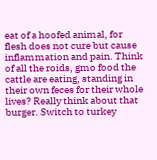eat of a hoofed animal, for flesh does not cure but cause inflammation and pain. Think of all the roids, gmo food the cattle are eating, standing in their own feces for their whole lives? Really think about that burger. Switch to turkey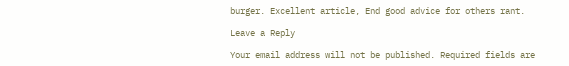burger. Excellent article, End good advice for others rant.

Leave a Reply

Your email address will not be published. Required fields are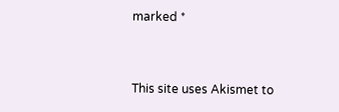marked *


This site uses Akismet to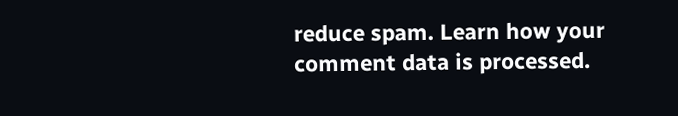reduce spam. Learn how your comment data is processed.